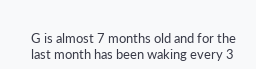G is almost 7 months old and for the last month has been waking every 3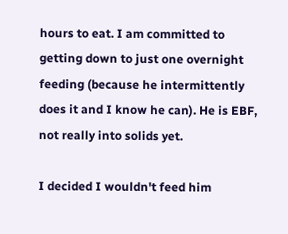hours to eat. I am committed to getting down to just one overnight feeding (because he intermittently does it and I know he can). He is EBF, not really into solids yet.

I decided I wouldn't feed him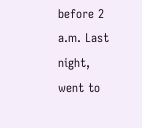before 2 a.m. Last night, went to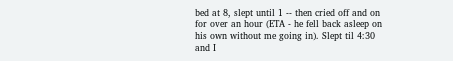bed at 8, slept until 1 -- then cried off and on for over an hour (ETA - he fell back asleep on his own without me going in). Slept til 4:30 and I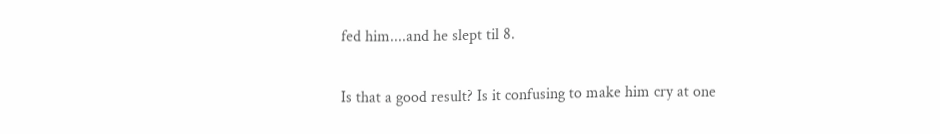fed him....and he slept til 8.

Is that a good result? Is it confusing to make him cry at one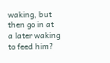waking, but then go in at a later waking to feed him?